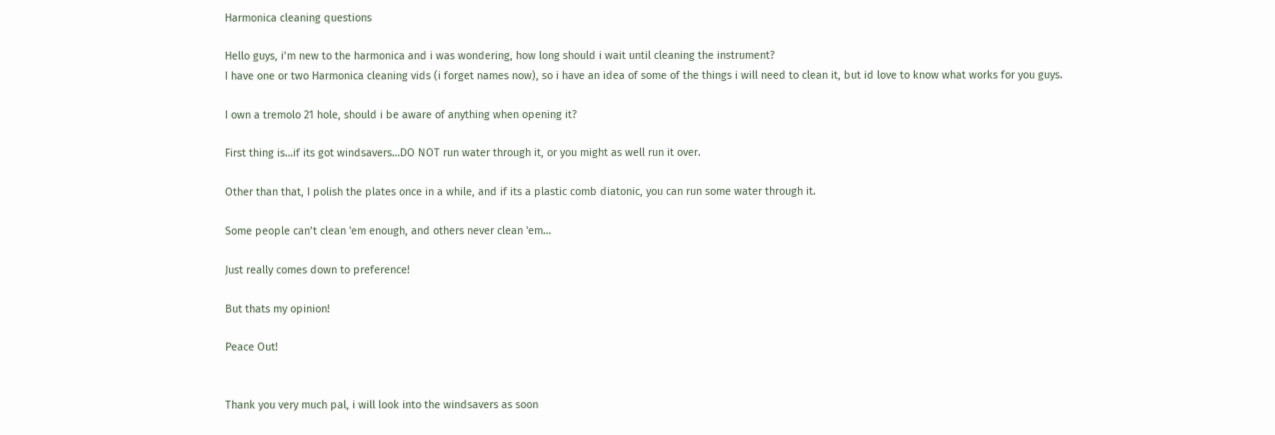Harmonica cleaning questions

Hello guys, i’m new to the harmonica and i was wondering, how long should i wait until cleaning the instrument?
I have one or two Harmonica cleaning vids (i forget names now), so i have an idea of some of the things i will need to clean it, but id love to know what works for you guys.

I own a tremolo 21 hole, should i be aware of anything when opening it?

First thing is…if its got windsavers…DO NOT run water through it, or you might as well run it over.

Other than that, I polish the plates once in a while, and if its a plastic comb diatonic, you can run some water through it.

Some people can’t clean 'em enough, and others never clean 'em…

Just really comes down to preference!

But thats my opinion!

Peace Out!


Thank you very much pal, i will look into the windsavers as soon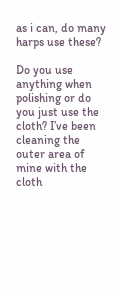as i can, do many harps use these?

Do you use anything when polishing or do you just use the cloth? I’ve been cleaning the outer area of mine with the cloth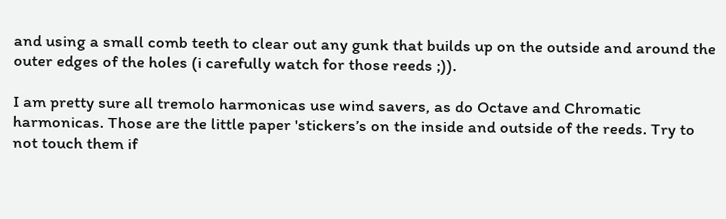and using a small comb teeth to clear out any gunk that builds up on the outside and around the outer edges of the holes (i carefully watch for those reeds ;)).

I am pretty sure all tremolo harmonicas use wind savers, as do Octave and Chromatic harmonicas. Those are the little paper 'stickers’s on the inside and outside of the reeds. Try to not touch them if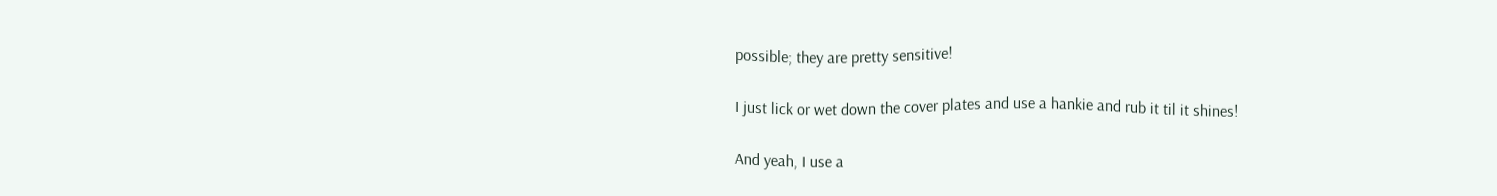possible; they are pretty sensitive!

I just lick or wet down the cover plates and use a hankie and rub it til it shines!

And yeah, I use a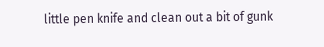little pen knife and clean out a bit of gunk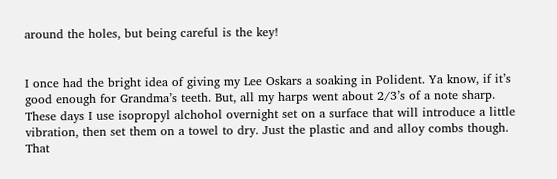around the holes, but being careful is the key!


I once had the bright idea of giving my Lee Oskars a soaking in Polident. Ya know, if it’s good enough for Grandma’s teeth. But, all my harps went about 2/3’s of a note sharp. These days I use isopropyl alchohol overnight set on a surface that will introduce a little vibration, then set them on a towel to dry. Just the plastic and and alloy combs though. That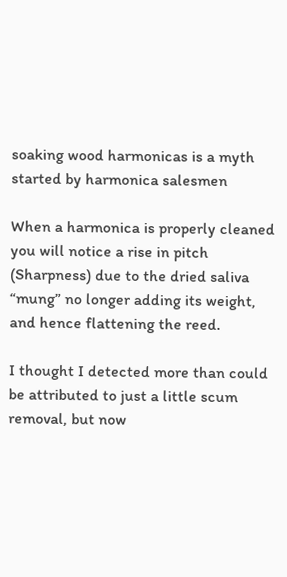soaking wood harmonicas is a myth started by harmonica salesmen

When a harmonica is properly cleaned you will notice a rise in pitch (Sharpness) due to the dried saliva “mung” no longer adding its weight, and hence flattening the reed.

I thought I detected more than could be attributed to just a little scum removal, but now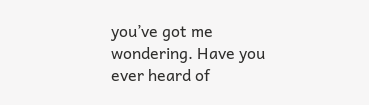you’ve got me wondering. Have you ever heard of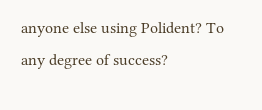anyone else using Polident? To any degree of success?